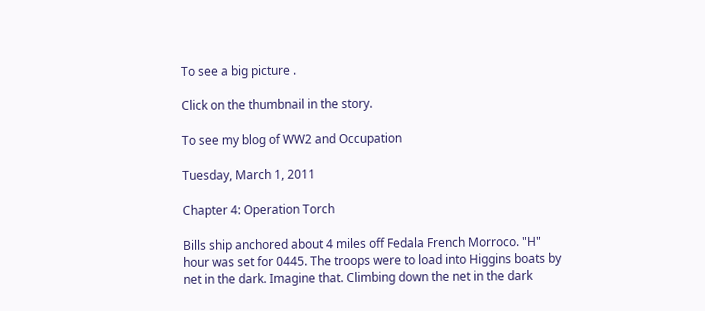To see a big picture .

Click on the thumbnail in the story.

To see my blog of WW2 and Occupation

Tuesday, March 1, 2011

Chapter 4: Operation Torch

Bills ship anchored about 4 miles off Fedala French Morroco. "H" hour was set for 0445. The troops were to load into Higgins boats by net in the dark. Imagine that. Climbing down the net in the dark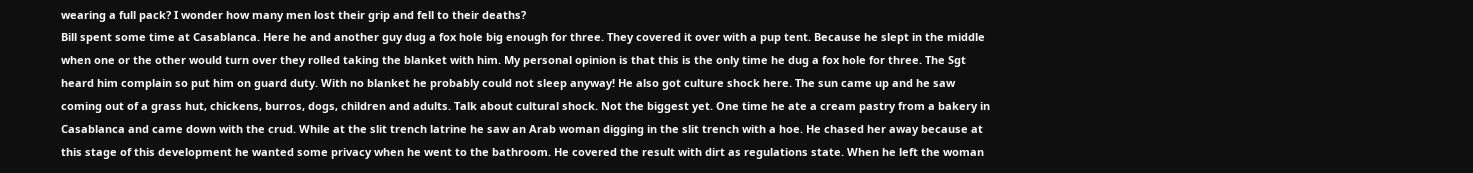wearing a full pack? I wonder how many men lost their grip and fell to their deaths?
Bill spent some time at Casablanca. Here he and another guy dug a fox hole big enough for three. They covered it over with a pup tent. Because he slept in the middle when one or the other would turn over they rolled taking the blanket with him. My personal opinion is that this is the only time he dug a fox hole for three. The Sgt heard him complain so put him on guard duty. With no blanket he probably could not sleep anyway! He also got culture shock here. The sun came up and he saw coming out of a grass hut, chickens, burros, dogs, children and adults. Talk about cultural shock. Not the biggest yet. One time he ate a cream pastry from a bakery in Casablanca and came down with the crud. While at the slit trench latrine he saw an Arab woman digging in the slit trench with a hoe. He chased her away because at this stage of this development he wanted some privacy when he went to the bathroom. He covered the result with dirt as regulations state. When he left the woman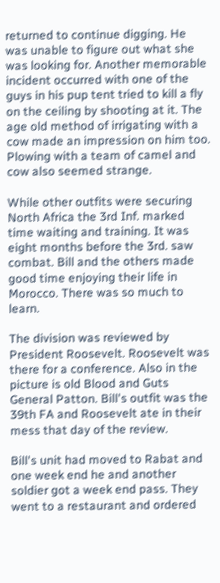returned to continue digging. He was unable to figure out what she was looking for. Another memorable incident occurred with one of the guys in his pup tent tried to kill a fly on the ceiling by shooting at it. The age old method of irrigating with a cow made an impression on him too. Plowing with a team of camel and cow also seemed strange.

While other outfits were securing North Africa the 3rd Inf. marked time waiting and training. It was eight months before the 3rd. saw combat. Bill and the others made good time enjoying their life in Morocco. There was so much to learn.

The division was reviewed by President Roosevelt. Roosevelt was there for a conference. Also in the picture is old Blood and Guts General Patton. Bill's outfit was the 39th FA and Roosevelt ate in their mess that day of the review.

Bill's unit had moved to Rabat and one week end he and another soldier got a week end pass. They went to a restaurant and ordered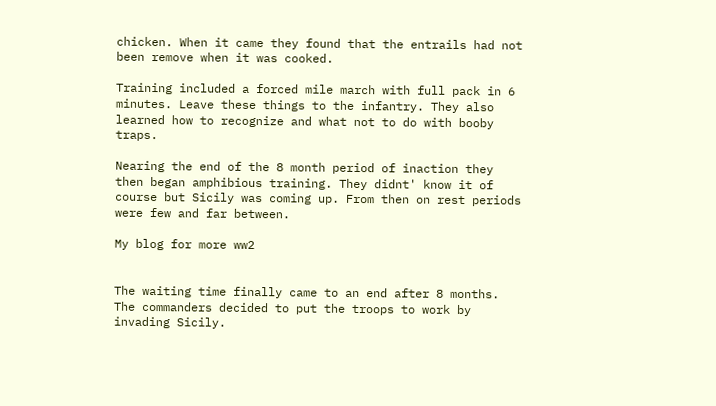chicken. When it came they found that the entrails had not been remove when it was cooked.

Training included a forced mile march with full pack in 6 minutes. Leave these things to the infantry. They also learned how to recognize and what not to do with booby traps.

Nearing the end of the 8 month period of inaction they then began amphibious training. They didnt' know it of course but Sicily was coming up. From then on rest periods were few and far between.

My blog for more ww2


The waiting time finally came to an end after 8 months. The commanders decided to put the troops to work by invading Sicily.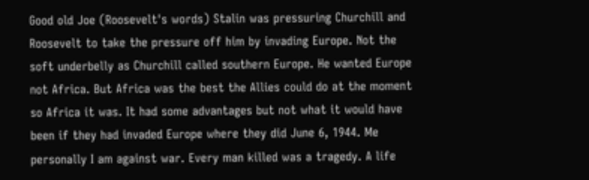Good old Joe (Roosevelt's words) Stalin was pressuring Churchill and Roosevelt to take the pressure off him by invading Europe. Not the soft underbelly as Churchill called southern Europe. He wanted Europe not Africa. But Africa was the best the Allies could do at the moment so Africa it was. It had some advantages but not what it would have been if they had invaded Europe where they did June 6, 1944. Me personally I am against war. Every man killed was a tragedy. A life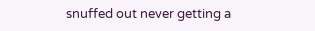snuffed out never getting a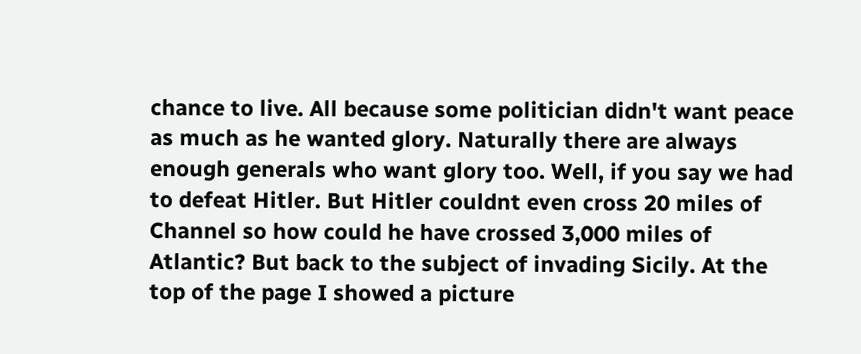chance to live. All because some politician didn't want peace as much as he wanted glory. Naturally there are always enough generals who want glory too. Well, if you say we had to defeat Hitler. But Hitler couldnt even cross 20 miles of Channel so how could he have crossed 3,000 miles of Atlantic? But back to the subject of invading Sicily. At the top of the page I showed a picture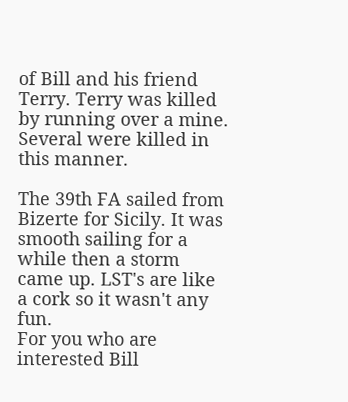of Bill and his friend Terry. Terry was killed by running over a mine. Several were killed in this manner.

The 39th FA sailed from Bizerte for Sicily. It was smooth sailing for a while then a storm came up. LST's are like a cork so it wasn't any fun.
For you who are interested Bill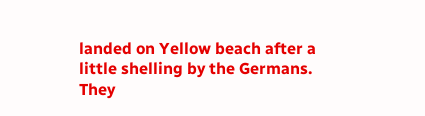landed on Yellow beach after a little shelling by the Germans. They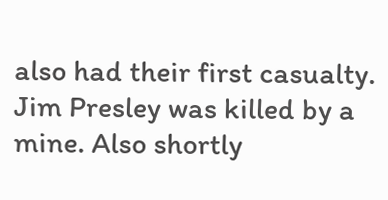also had their first casualty. Jim Presley was killed by a mine. Also shortly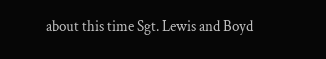about this time Sgt. Lewis and Boyd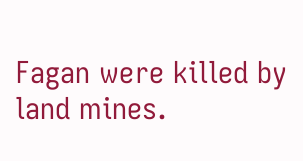Fagan were killed by land mines.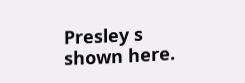Presley s shown here.